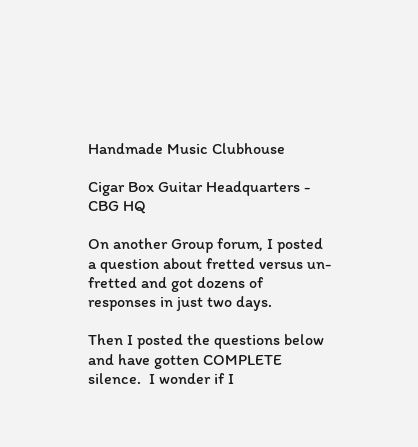Handmade Music Clubhouse

Cigar Box Guitar Headquarters - CBG HQ

On another Group forum, I posted a question about fretted versus un-fretted and got dozens of responses in just two days.

Then I posted the questions below and have gotten COMPLETE silence.  I wonder if I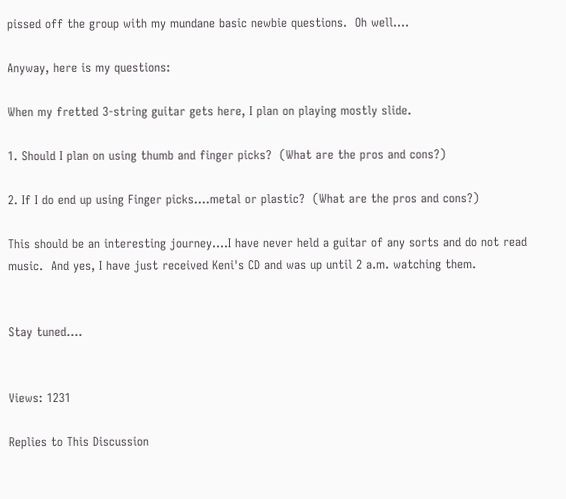pissed off the group with my mundane basic newbie questions.  Oh well....

Anyway, here is my questions:

When my fretted 3-string guitar gets here, I plan on playing mostly slide.

1. Should I plan on using thumb and finger picks?  (What are the pros and cons?)

2. If I do end up using Finger picks....metal or plastic?  (What are the pros and cons?)

This should be an interesting journey....I have never held a guitar of any sorts and do not read music.  And yes, I have just received Keni's CD and was up until 2 a.m. watching them.


Stay tuned....


Views: 1231

Replies to This Discussion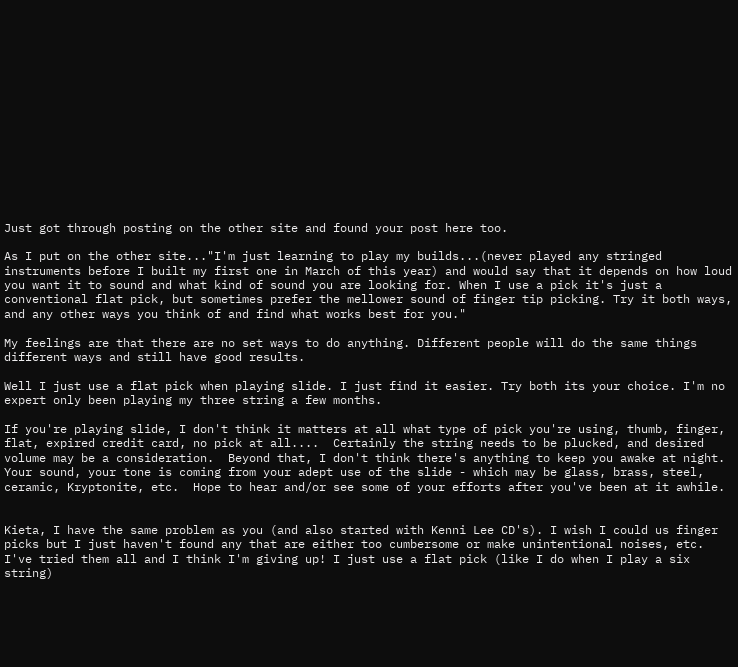Just got through posting on the other site and found your post here too.

As I put on the other site..."I'm just learning to play my builds...(never played any stringed instruments before I built my first one in March of this year) and would say that it depends on how loud you want it to sound and what kind of sound you are looking for. When I use a pick it's just a conventional flat pick, but sometimes prefer the mellower sound of finger tip picking. Try it both ways, and any other ways you think of and find what works best for you."

My feelings are that there are no set ways to do anything. Different people will do the same things different ways and still have good results.

Well I just use a flat pick when playing slide. I just find it easier. Try both its your choice. I'm no expert only been playing my three string a few months.

If you're playing slide, I don't think it matters at all what type of pick you're using, thumb, finger, flat, expired credit card, no pick at all....  Certainly the string needs to be plucked, and desired volume may be a consideration.  Beyond that, I don't think there's anything to keep you awake at night.  Your sound, your tone is coming from your adept use of the slide - which may be glass, brass, steel, ceramic, Kryptonite, etc.  Hope to hear and/or see some of your efforts after you've been at it awhile.


Kieta, I have the same problem as you (and also started with Kenni Lee CD's). I wish I could us finger picks but I just haven't found any that are either too cumbersome or make unintentional noises, etc. I've tried them all and I think I'm giving up! I just use a flat pick (like I do when I play a six string)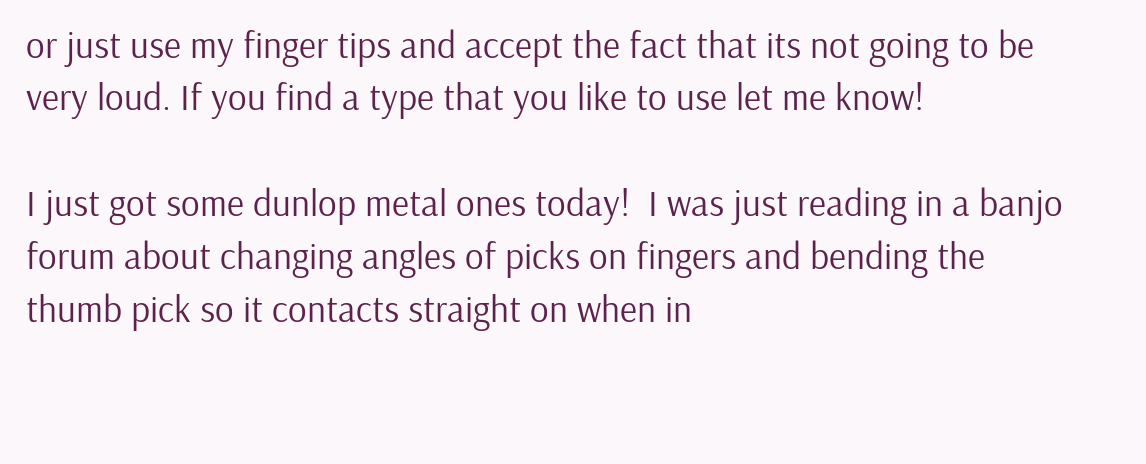or just use my finger tips and accept the fact that its not going to be very loud. If you find a type that you like to use let me know!

I just got some dunlop metal ones today!  I was just reading in a banjo forum about changing angles of picks on fingers and bending the thumb pick so it contacts straight on when in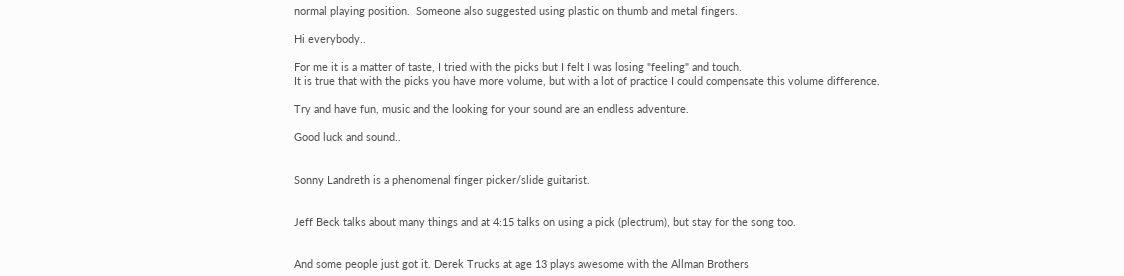normal playing position.  Someone also suggested using plastic on thumb and metal fingers.

Hi everybody..

For me it is a matter of taste, I tried with the picks but I felt I was losing "feeling" and touch.
It is true that with the picks you have more volume, but with a lot of practice I could compensate this volume difference.

Try and have fun, music and the looking for your sound are an endless adventure.

Good luck and sound..


Sonny Landreth is a phenomenal finger picker/slide guitarist.


Jeff Beck talks about many things and at 4:15 talks on using a pick (plectrum), but stay for the song too.


And some people just got it. Derek Trucks at age 13 plays awesome with the Allman Brothers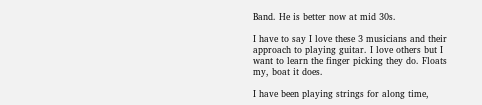Band. He is better now at mid 30s.

I have to say I love these 3 musicians and their approach to playing guitar. I love others but I want to learn the finger picking they do. Floats my, boat it does.

I have been playing strings for along time,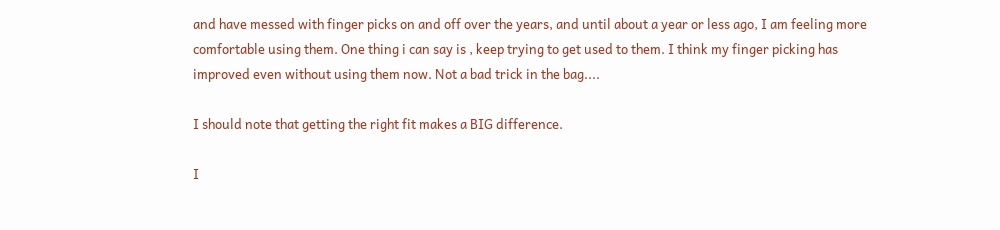and have messed with finger picks on and off over the years, and until about a year or less ago, I am feeling more comfortable using them. One thing i can say is , keep trying to get used to them. I think my finger picking has improved even without using them now. Not a bad trick in the bag....

I should note that getting the right fit makes a BIG difference.

I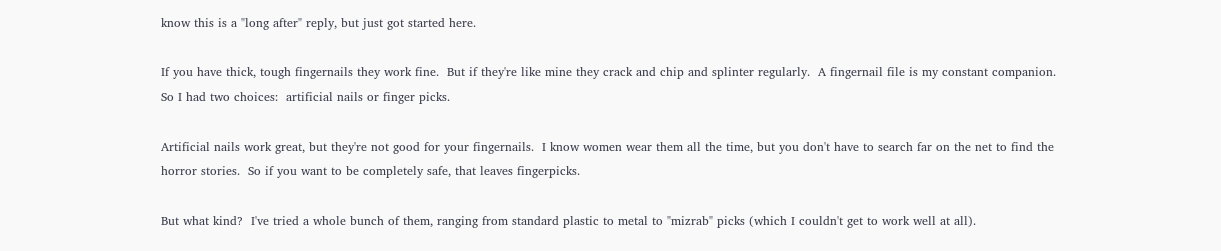know this is a "long after" reply, but just got started here.

If you have thick, tough fingernails they work fine.  But if they're like mine they crack and chip and splinter regularly.  A fingernail file is my constant companion.  So I had two choices:  artificial nails or finger picks.

Artificial nails work great, but they're not good for your fingernails.  I know women wear them all the time, but you don't have to search far on the net to find the horror stories.  So if you want to be completely safe, that leaves fingerpicks.

But what kind?  I've tried a whole bunch of them, ranging from standard plastic to metal to "mizrab" picks (which I couldn't get to work well at all).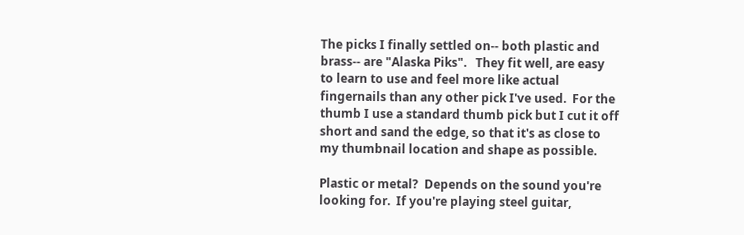The picks I finally settled on-- both plastic and brass-- are "Alaska Piks".   They fit well, are easy to learn to use and feel more like actual fingernails than any other pick I've used.  For the thumb I use a standard thumb pick but I cut it off short and sand the edge, so that it's as close to my thumbnail location and shape as possible.

Plastic or metal?  Depends on the sound you're looking for.  If you're playing steel guitar,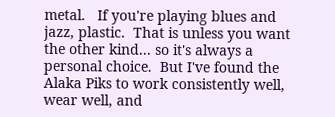metal.   If you're playing blues and jazz, plastic.  That is unless you want the other kind... so it's always a personal choice.  But I've found the Alaka Piks to work consistently well, wear well, and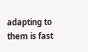adapting to them is fast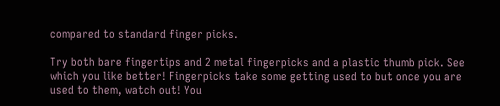compared to standard finger picks.

Try both bare fingertips and 2 metal fingerpicks and a plastic thumb pick. See which you like better! Fingerpicks take some getting used to but once you are used to them, watch out! You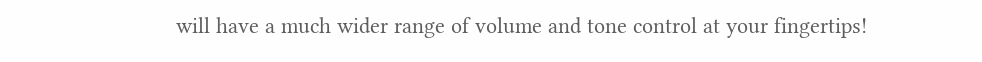will have a much wider range of volume and tone control at your fingertips!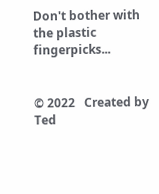Don't bother with the plastic fingerpicks...


© 2022   Created by Ted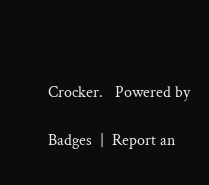Crocker.   Powered by

Badges  |  Report an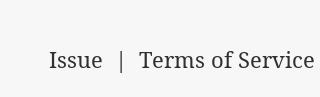Issue  |  Terms of Service